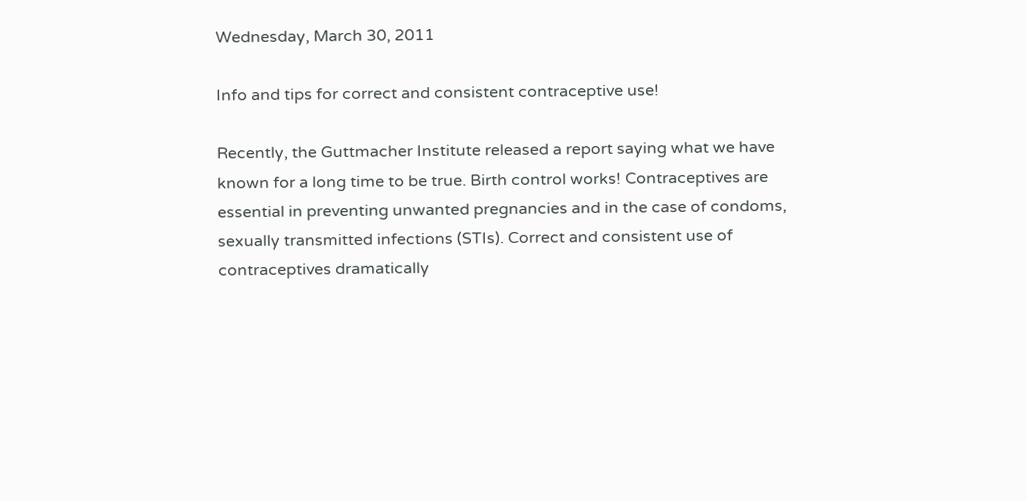Wednesday, March 30, 2011

Info and tips for correct and consistent contraceptive use!

Recently, the Guttmacher Institute released a report saying what we have known for a long time to be true. Birth control works! Contraceptives are essential in preventing unwanted pregnancies and in the case of condoms, sexually transmitted infections (STIs). Correct and consistent use of contraceptives dramatically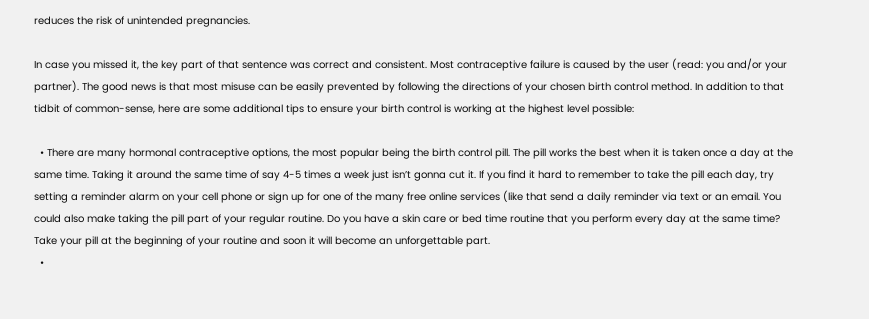reduces the risk of unintended pregnancies.

In case you missed it, the key part of that sentence was correct and consistent. Most contraceptive failure is caused by the user (read: you and/or your partner). The good news is that most misuse can be easily prevented by following the directions of your chosen birth control method. In addition to that tidbit of common-sense, here are some additional tips to ensure your birth control is working at the highest level possible:

  • There are many hormonal contraceptive options, the most popular being the birth control pill. The pill works the best when it is taken once a day at the same time. Taking it around the same time of say 4-5 times a week just isn’t gonna cut it. If you find it hard to remember to take the pill each day, try setting a reminder alarm on your cell phone or sign up for one of the many free online services (like that send a daily reminder via text or an email. You could also make taking the pill part of your regular routine. Do you have a skin care or bed time routine that you perform every day at the same time? Take your pill at the beginning of your routine and soon it will become an unforgettable part.
  •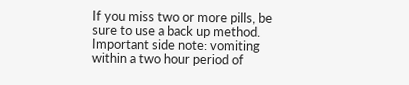If you miss two or more pills, be sure to use a back up method. Important side note: vomiting within a two hour period of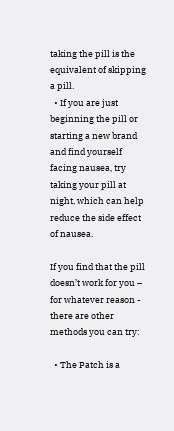taking the pill is the equivalent of skipping a pill.
  • If you are just beginning the pill or starting a new brand and find yourself facing nausea, try taking your pill at night, which can help reduce the side effect of nausea.

If you find that the pill doesn’t work for you – for whatever reason - there are other methods you can try:

  • The Patch is a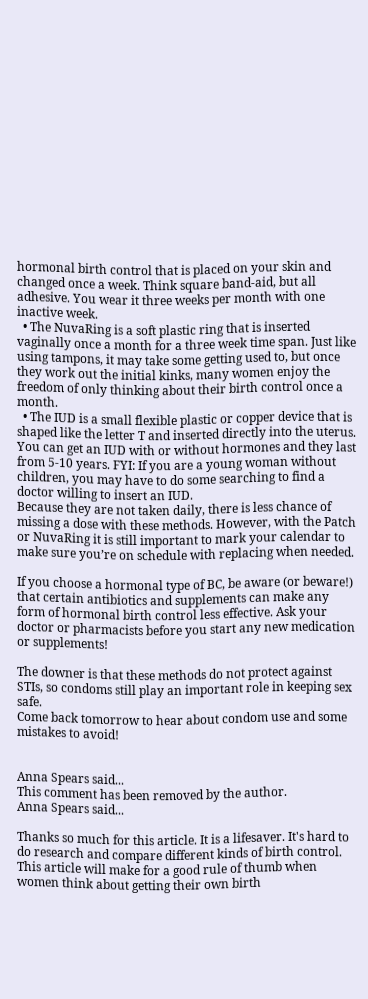hormonal birth control that is placed on your skin and changed once a week. Think square band-aid, but all adhesive. You wear it three weeks per month with one inactive week.
  • The NuvaRing is a soft plastic ring that is inserted vaginally once a month for a three week time span. Just like using tampons, it may take some getting used to, but once they work out the initial kinks, many women enjoy the freedom of only thinking about their birth control once a month.
  • The IUD is a small flexible plastic or copper device that is shaped like the letter T and inserted directly into the uterus. You can get an IUD with or without hormones and they last from 5-10 years. FYI: If you are a young woman without children, you may have to do some searching to find a doctor willing to insert an IUD.
Because they are not taken daily, there is less chance of missing a dose with these methods. However, with the Patch or NuvaRing it is still important to mark your calendar to make sure you’re on schedule with replacing when needed.

If you choose a hormonal type of BC, be aware (or beware!) that certain antibiotics and supplements can make any form of hormonal birth control less effective. Ask your doctor or pharmacists before you start any new medication or supplements!

The downer is that these methods do not protect against STIs, so condoms still play an important role in keeping sex safe.
Come back tomorrow to hear about condom use and some mistakes to avoid!


Anna Spears said...
This comment has been removed by the author.
Anna Spears said...

Thanks so much for this article. It is a lifesaver. It's hard to do research and compare different kinds of birth control. This article will make for a good rule of thumb when women think about getting their own birth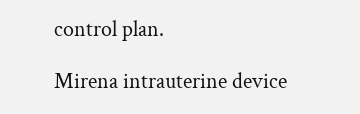control plan.

Mirena intrauterine device